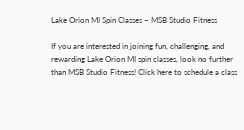Lake Orion MI Spin Classes – MSB Studio Fitness

If you are interested in joining fun, challenging, and rewarding Lake Orion MI spin classes, look no further than MSB Studio Fitness! Click here to schedule a class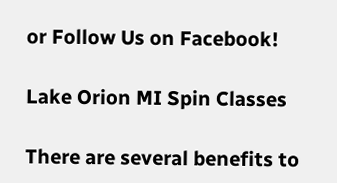or Follow Us on Facebook!

Lake Orion MI Spin Classes

There are several benefits to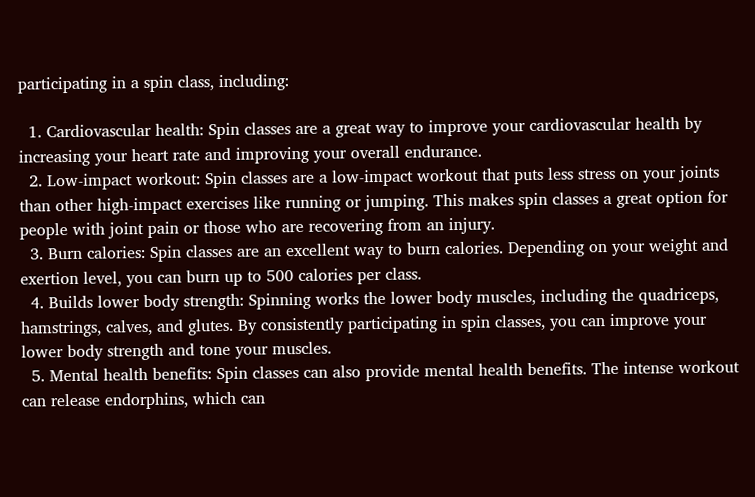participating in a spin class, including:

  1. Cardiovascular health: Spin classes are a great way to improve your cardiovascular health by increasing your heart rate and improving your overall endurance.
  2. Low-impact workout: Spin classes are a low-impact workout that puts less stress on your joints than other high-impact exercises like running or jumping. This makes spin classes a great option for people with joint pain or those who are recovering from an injury.
  3. Burn calories: Spin classes are an excellent way to burn calories. Depending on your weight and exertion level, you can burn up to 500 calories per class.
  4. Builds lower body strength: Spinning works the lower body muscles, including the quadriceps, hamstrings, calves, and glutes. By consistently participating in spin classes, you can improve your lower body strength and tone your muscles.
  5. Mental health benefits: Spin classes can also provide mental health benefits. The intense workout can release endorphins, which can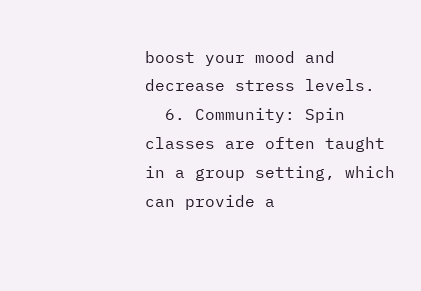boost your mood and decrease stress levels.
  6. Community: Spin classes are often taught in a group setting, which can provide a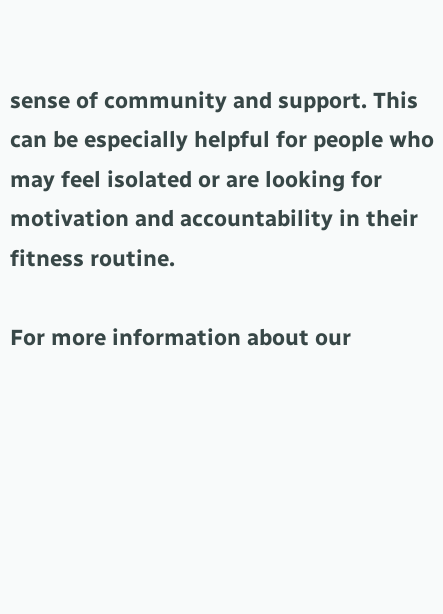sense of community and support. This can be especially helpful for people who may feel isolated or are looking for motivation and accountability in their fitness routine.

For more information about our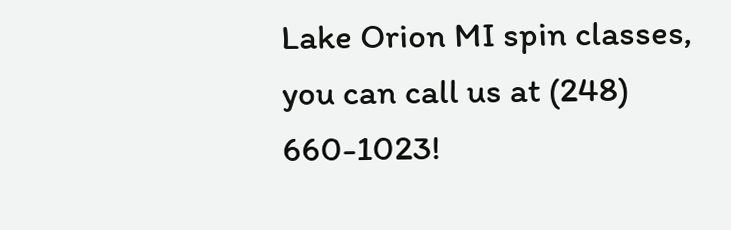Lake Orion MI spin classes, you can call us at (248) 660-1023!